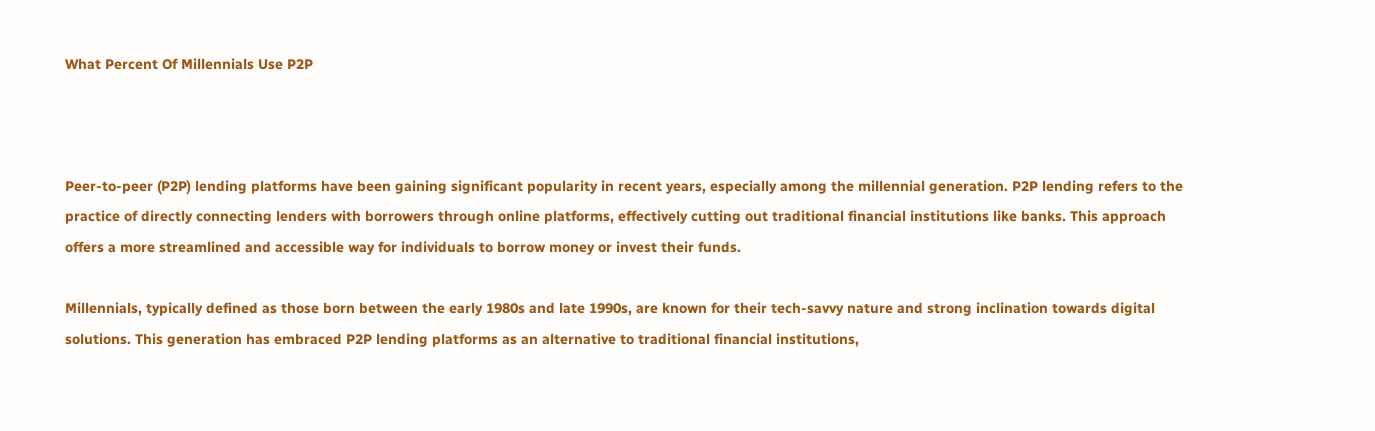What Percent Of Millennials Use P2P



Peer-to-peer (P2P) lending platforms have been gaining significant popularity in recent years, especially among the millennial generation. P2P lending refers to the practice of directly connecting lenders with borrowers through online platforms, effectively cutting out traditional financial institutions like banks. This approach offers a more streamlined and accessible way for individuals to borrow money or invest their funds.

Millennials, typically defined as those born between the early 1980s and late 1990s, are known for their tech-savvy nature and strong inclination towards digital solutions. This generation has embraced P2P lending platforms as an alternative to traditional financial institutions,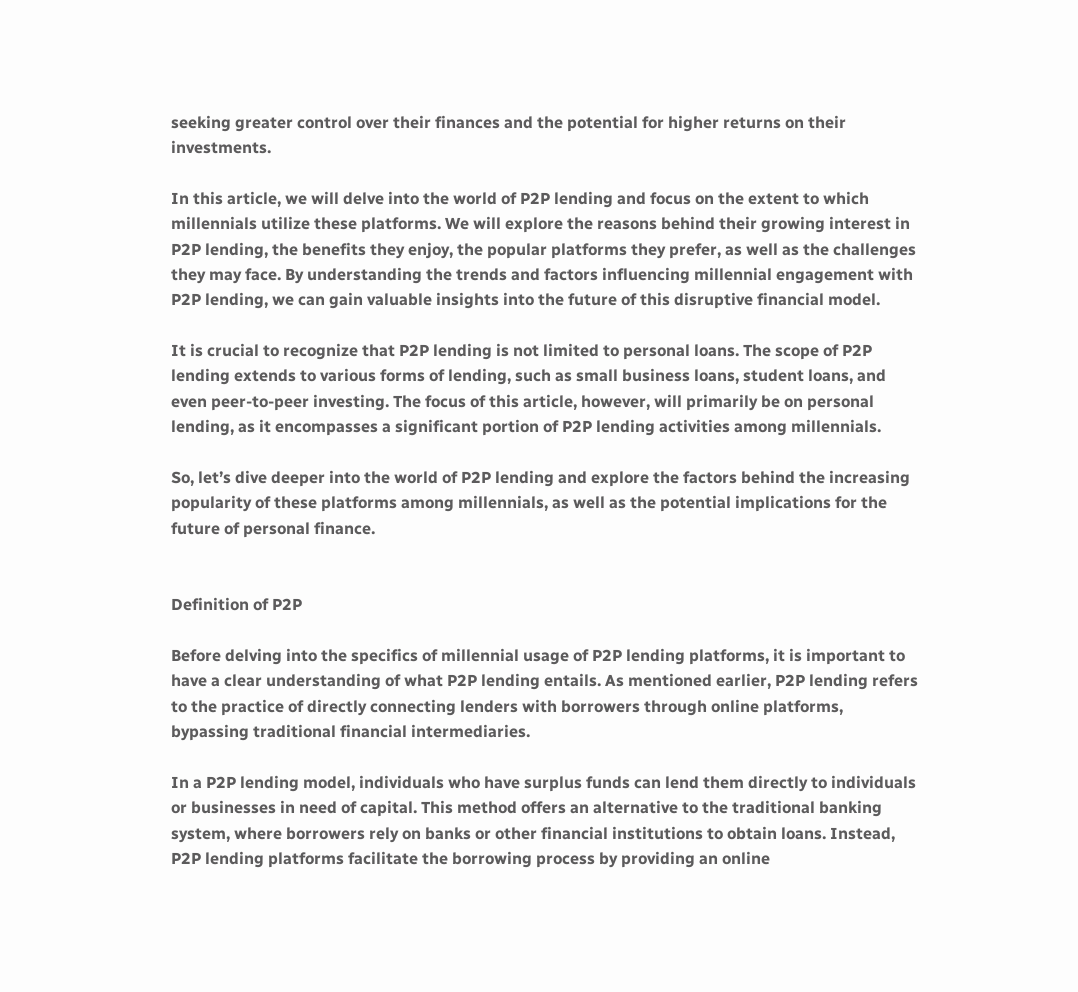seeking greater control over their finances and the potential for higher returns on their investments.

In this article, we will delve into the world of P2P lending and focus on the extent to which millennials utilize these platforms. We will explore the reasons behind their growing interest in P2P lending, the benefits they enjoy, the popular platforms they prefer, as well as the challenges they may face. By understanding the trends and factors influencing millennial engagement with P2P lending, we can gain valuable insights into the future of this disruptive financial model.

It is crucial to recognize that P2P lending is not limited to personal loans. The scope of P2P lending extends to various forms of lending, such as small business loans, student loans, and even peer-to-peer investing. The focus of this article, however, will primarily be on personal lending, as it encompasses a significant portion of P2P lending activities among millennials.

So, let’s dive deeper into the world of P2P lending and explore the factors behind the increasing popularity of these platforms among millennials, as well as the potential implications for the future of personal finance.


Definition of P2P

Before delving into the specifics of millennial usage of P2P lending platforms, it is important to have a clear understanding of what P2P lending entails. As mentioned earlier, P2P lending refers to the practice of directly connecting lenders with borrowers through online platforms, bypassing traditional financial intermediaries.

In a P2P lending model, individuals who have surplus funds can lend them directly to individuals or businesses in need of capital. This method offers an alternative to the traditional banking system, where borrowers rely on banks or other financial institutions to obtain loans. Instead, P2P lending platforms facilitate the borrowing process by providing an online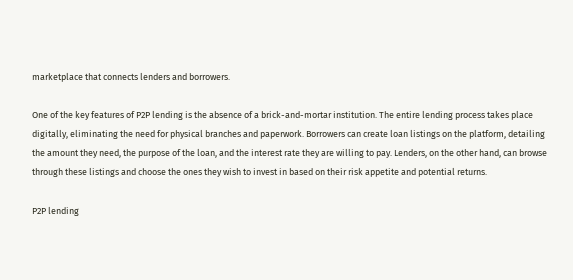marketplace that connects lenders and borrowers.

One of the key features of P2P lending is the absence of a brick-and-mortar institution. The entire lending process takes place digitally, eliminating the need for physical branches and paperwork. Borrowers can create loan listings on the platform, detailing the amount they need, the purpose of the loan, and the interest rate they are willing to pay. Lenders, on the other hand, can browse through these listings and choose the ones they wish to invest in based on their risk appetite and potential returns.

P2P lending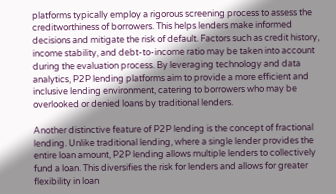platforms typically employ a rigorous screening process to assess the creditworthiness of borrowers. This helps lenders make informed decisions and mitigate the risk of default. Factors such as credit history, income stability, and debt-to-income ratio may be taken into account during the evaluation process. By leveraging technology and data analytics, P2P lending platforms aim to provide a more efficient and inclusive lending environment, catering to borrowers who may be overlooked or denied loans by traditional lenders.

Another distinctive feature of P2P lending is the concept of fractional lending. Unlike traditional lending, where a single lender provides the entire loan amount, P2P lending allows multiple lenders to collectively fund a loan. This diversifies the risk for lenders and allows for greater flexibility in loan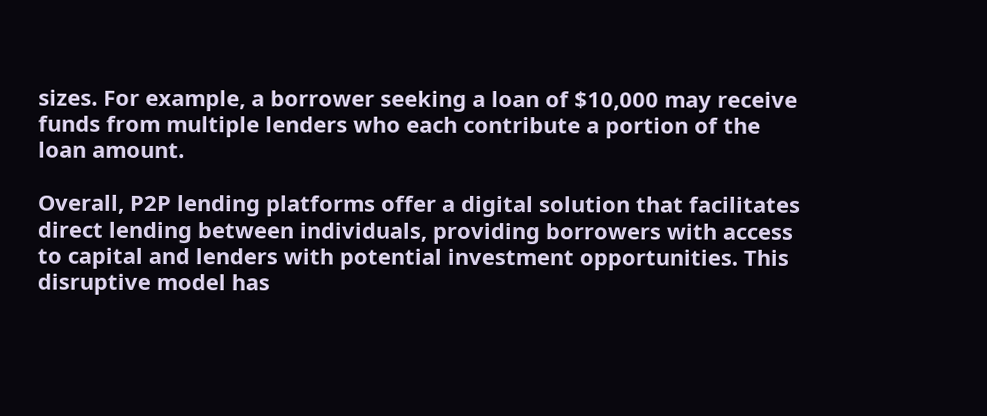sizes. For example, a borrower seeking a loan of $10,000 may receive funds from multiple lenders who each contribute a portion of the loan amount.

Overall, P2P lending platforms offer a digital solution that facilitates direct lending between individuals, providing borrowers with access to capital and lenders with potential investment opportunities. This disruptive model has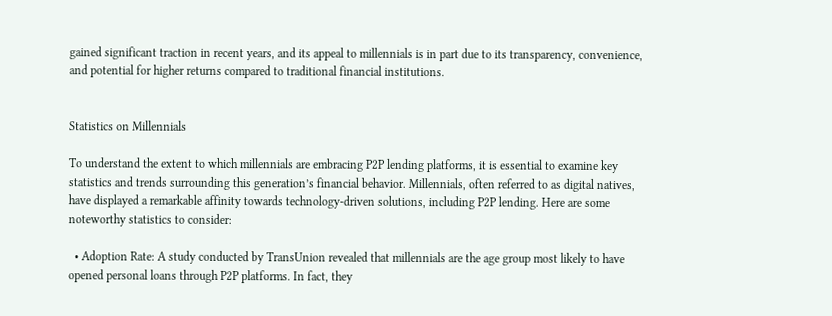gained significant traction in recent years, and its appeal to millennials is in part due to its transparency, convenience, and potential for higher returns compared to traditional financial institutions.


Statistics on Millennials

To understand the extent to which millennials are embracing P2P lending platforms, it is essential to examine key statistics and trends surrounding this generation’s financial behavior. Millennials, often referred to as digital natives, have displayed a remarkable affinity towards technology-driven solutions, including P2P lending. Here are some noteworthy statistics to consider:

  • Adoption Rate: A study conducted by TransUnion revealed that millennials are the age group most likely to have opened personal loans through P2P platforms. In fact, they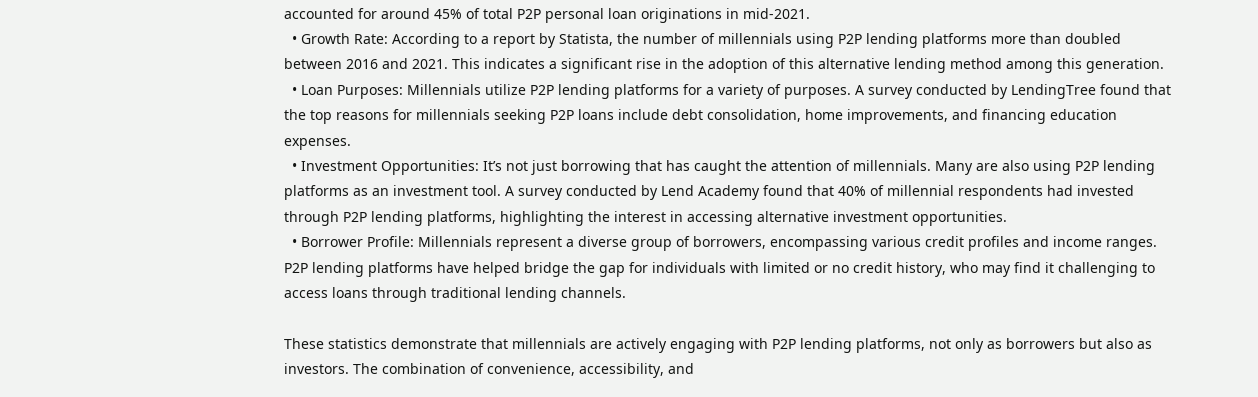accounted for around 45% of total P2P personal loan originations in mid-2021.
  • Growth Rate: According to a report by Statista, the number of millennials using P2P lending platforms more than doubled between 2016 and 2021. This indicates a significant rise in the adoption of this alternative lending method among this generation.
  • Loan Purposes: Millennials utilize P2P lending platforms for a variety of purposes. A survey conducted by LendingTree found that the top reasons for millennials seeking P2P loans include debt consolidation, home improvements, and financing education expenses.
  • Investment Opportunities: It’s not just borrowing that has caught the attention of millennials. Many are also using P2P lending platforms as an investment tool. A survey conducted by Lend Academy found that 40% of millennial respondents had invested through P2P lending platforms, highlighting the interest in accessing alternative investment opportunities.
  • Borrower Profile: Millennials represent a diverse group of borrowers, encompassing various credit profiles and income ranges. P2P lending platforms have helped bridge the gap for individuals with limited or no credit history, who may find it challenging to access loans through traditional lending channels.

These statistics demonstrate that millennials are actively engaging with P2P lending platforms, not only as borrowers but also as investors. The combination of convenience, accessibility, and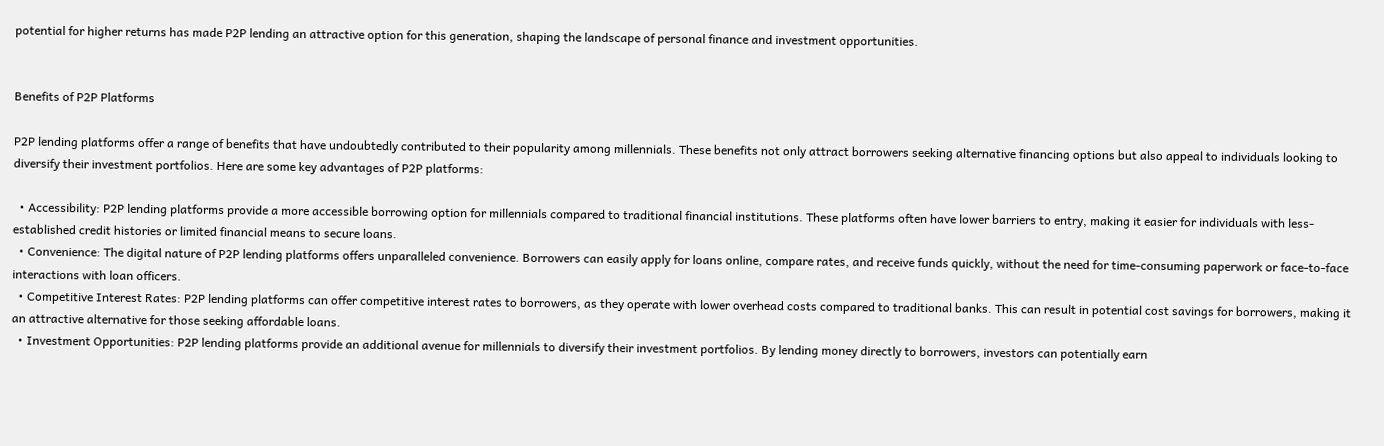potential for higher returns has made P2P lending an attractive option for this generation, shaping the landscape of personal finance and investment opportunities.


Benefits of P2P Platforms

P2P lending platforms offer a range of benefits that have undoubtedly contributed to their popularity among millennials. These benefits not only attract borrowers seeking alternative financing options but also appeal to individuals looking to diversify their investment portfolios. Here are some key advantages of P2P platforms:

  • Accessibility: P2P lending platforms provide a more accessible borrowing option for millennials compared to traditional financial institutions. These platforms often have lower barriers to entry, making it easier for individuals with less-established credit histories or limited financial means to secure loans.
  • Convenience: The digital nature of P2P lending platforms offers unparalleled convenience. Borrowers can easily apply for loans online, compare rates, and receive funds quickly, without the need for time-consuming paperwork or face-to-face interactions with loan officers.
  • Competitive Interest Rates: P2P lending platforms can offer competitive interest rates to borrowers, as they operate with lower overhead costs compared to traditional banks. This can result in potential cost savings for borrowers, making it an attractive alternative for those seeking affordable loans.
  • Investment Opportunities: P2P lending platforms provide an additional avenue for millennials to diversify their investment portfolios. By lending money directly to borrowers, investors can potentially earn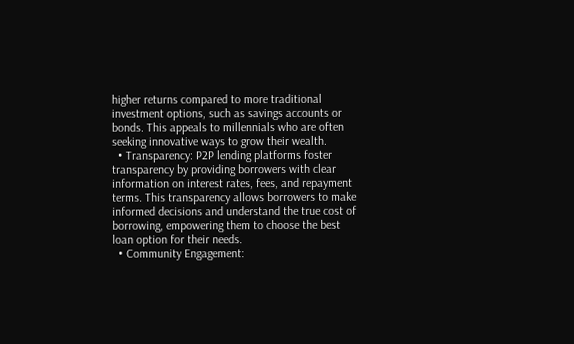higher returns compared to more traditional investment options, such as savings accounts or bonds. This appeals to millennials who are often seeking innovative ways to grow their wealth.
  • Transparency: P2P lending platforms foster transparency by providing borrowers with clear information on interest rates, fees, and repayment terms. This transparency allows borrowers to make informed decisions and understand the true cost of borrowing, empowering them to choose the best loan option for their needs.
  • Community Engagement: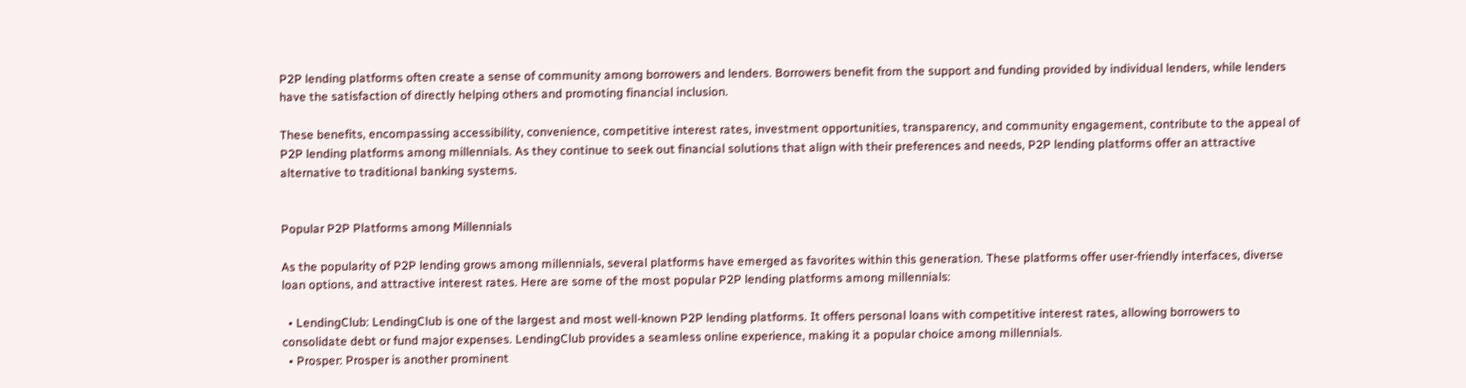P2P lending platforms often create a sense of community among borrowers and lenders. Borrowers benefit from the support and funding provided by individual lenders, while lenders have the satisfaction of directly helping others and promoting financial inclusion.

These benefits, encompassing accessibility, convenience, competitive interest rates, investment opportunities, transparency, and community engagement, contribute to the appeal of P2P lending platforms among millennials. As they continue to seek out financial solutions that align with their preferences and needs, P2P lending platforms offer an attractive alternative to traditional banking systems.


Popular P2P Platforms among Millennials

As the popularity of P2P lending grows among millennials, several platforms have emerged as favorites within this generation. These platforms offer user-friendly interfaces, diverse loan options, and attractive interest rates. Here are some of the most popular P2P lending platforms among millennials:

  • LendingClub: LendingClub is one of the largest and most well-known P2P lending platforms. It offers personal loans with competitive interest rates, allowing borrowers to consolidate debt or fund major expenses. LendingClub provides a seamless online experience, making it a popular choice among millennials.
  • Prosper: Prosper is another prominent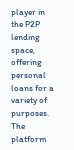player in the P2P lending space, offering personal loans for a variety of purposes. The platform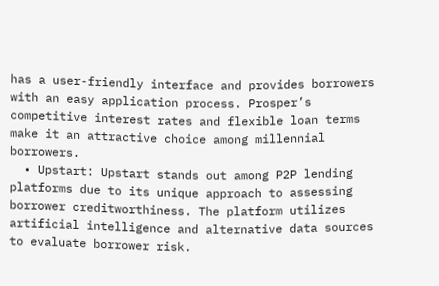has a user-friendly interface and provides borrowers with an easy application process. Prosper’s competitive interest rates and flexible loan terms make it an attractive choice among millennial borrowers.
  • Upstart: Upstart stands out among P2P lending platforms due to its unique approach to assessing borrower creditworthiness. The platform utilizes artificial intelligence and alternative data sources to evaluate borrower risk.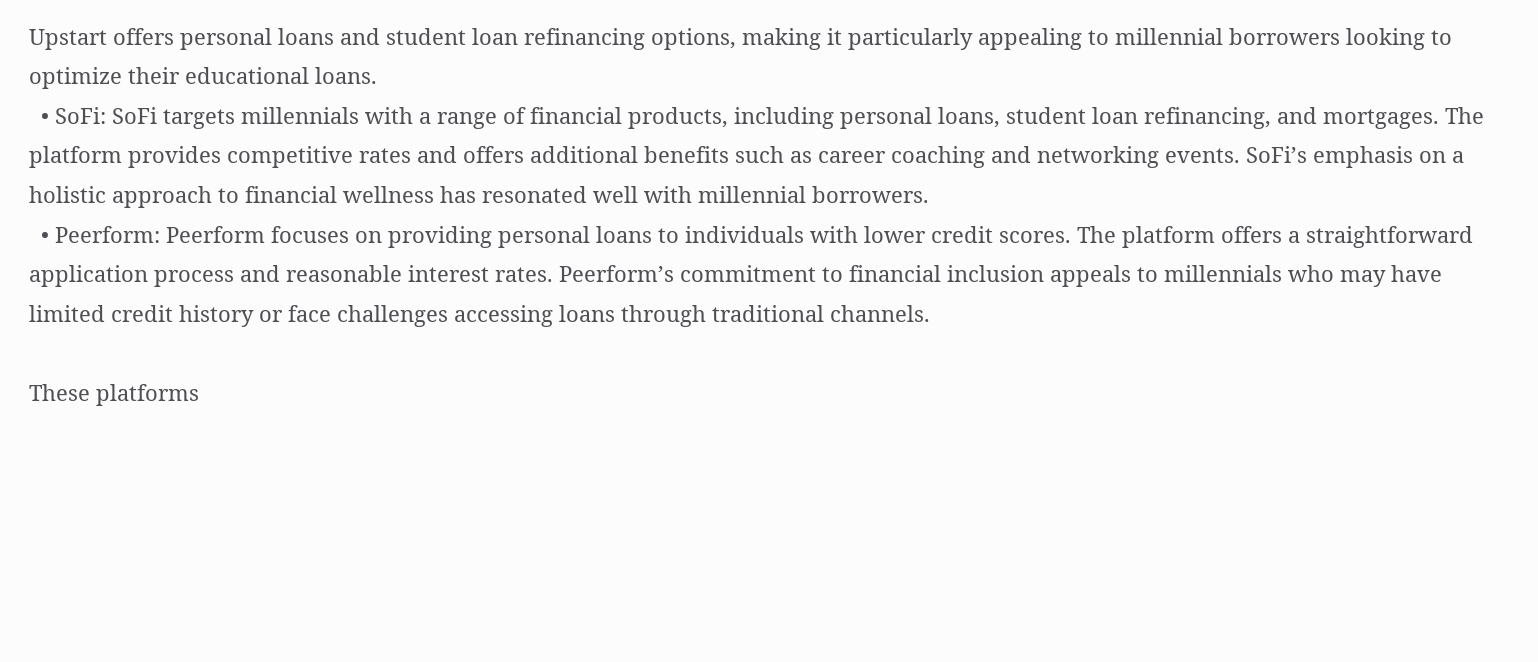Upstart offers personal loans and student loan refinancing options, making it particularly appealing to millennial borrowers looking to optimize their educational loans.
  • SoFi: SoFi targets millennials with a range of financial products, including personal loans, student loan refinancing, and mortgages. The platform provides competitive rates and offers additional benefits such as career coaching and networking events. SoFi’s emphasis on a holistic approach to financial wellness has resonated well with millennial borrowers.
  • Peerform: Peerform focuses on providing personal loans to individuals with lower credit scores. The platform offers a straightforward application process and reasonable interest rates. Peerform’s commitment to financial inclusion appeals to millennials who may have limited credit history or face challenges accessing loans through traditional channels.

These platforms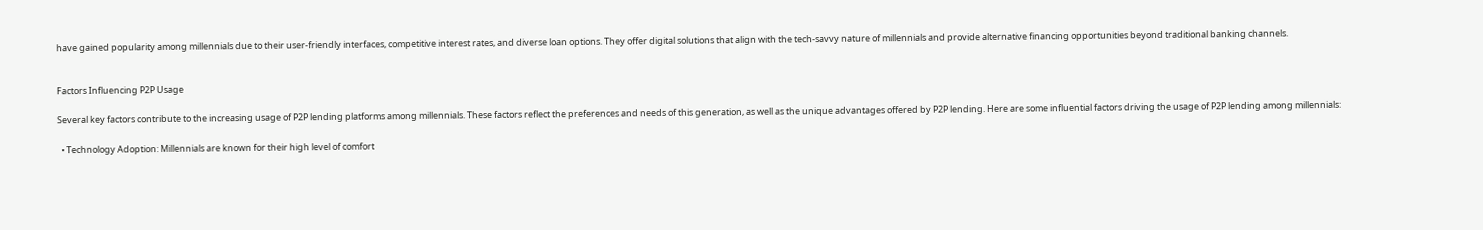have gained popularity among millennials due to their user-friendly interfaces, competitive interest rates, and diverse loan options. They offer digital solutions that align with the tech-savvy nature of millennials and provide alternative financing opportunities beyond traditional banking channels.


Factors Influencing P2P Usage

Several key factors contribute to the increasing usage of P2P lending platforms among millennials. These factors reflect the preferences and needs of this generation, as well as the unique advantages offered by P2P lending. Here are some influential factors driving the usage of P2P lending among millennials:

  • Technology Adoption: Millennials are known for their high level of comfort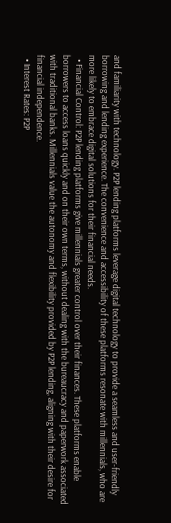and familiarity with technology. P2P lending platforms leverage digital technology to provide a seamless and user-friendly borrowing and lending experience. The convenience and accessibility of these platforms resonate with millennials, who are more likely to embrace digital solutions for their financial needs.
  • Financial Control: P2P lending platforms give millennials greater control over their finances. These platforms enable borrowers to access loans quickly and on their own terms, without dealing with the bureaucracy and paperwork associated with traditional banks. Millennials value the autonomy and flexibility provided by P2P lending, aligning with their desire for financial independence.
  • Interest Rates: P2P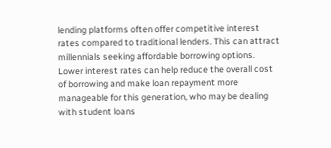lending platforms often offer competitive interest rates compared to traditional lenders. This can attract millennials seeking affordable borrowing options. Lower interest rates can help reduce the overall cost of borrowing and make loan repayment more manageable for this generation, who may be dealing with student loans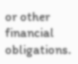or other financial obligations.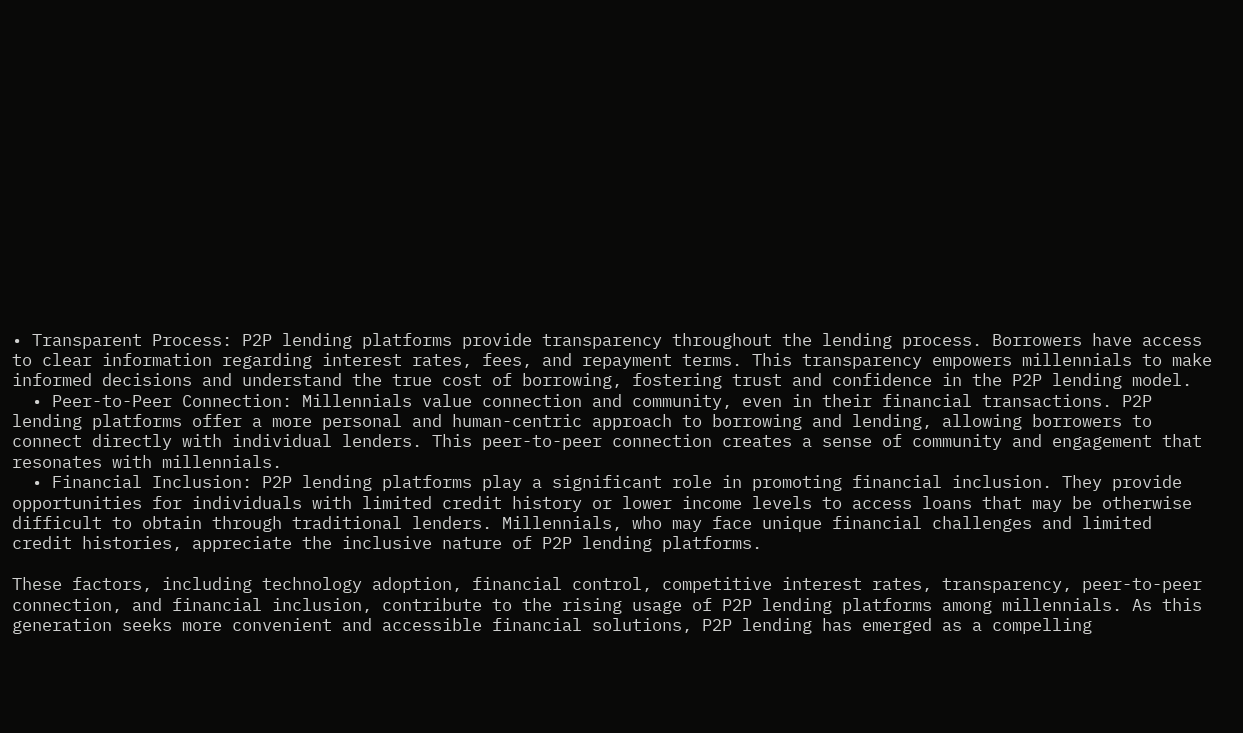• Transparent Process: P2P lending platforms provide transparency throughout the lending process. Borrowers have access to clear information regarding interest rates, fees, and repayment terms. This transparency empowers millennials to make informed decisions and understand the true cost of borrowing, fostering trust and confidence in the P2P lending model.
  • Peer-to-Peer Connection: Millennials value connection and community, even in their financial transactions. P2P lending platforms offer a more personal and human-centric approach to borrowing and lending, allowing borrowers to connect directly with individual lenders. This peer-to-peer connection creates a sense of community and engagement that resonates with millennials.
  • Financial Inclusion: P2P lending platforms play a significant role in promoting financial inclusion. They provide opportunities for individuals with limited credit history or lower income levels to access loans that may be otherwise difficult to obtain through traditional lenders. Millennials, who may face unique financial challenges and limited credit histories, appreciate the inclusive nature of P2P lending platforms.

These factors, including technology adoption, financial control, competitive interest rates, transparency, peer-to-peer connection, and financial inclusion, contribute to the rising usage of P2P lending platforms among millennials. As this generation seeks more convenient and accessible financial solutions, P2P lending has emerged as a compelling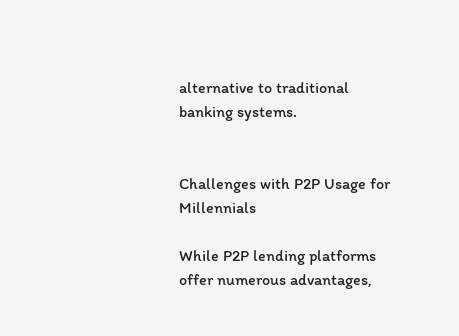alternative to traditional banking systems.


Challenges with P2P Usage for Millennials

While P2P lending platforms offer numerous advantages,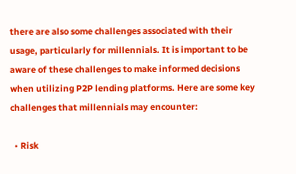there are also some challenges associated with their usage, particularly for millennials. It is important to be aware of these challenges to make informed decisions when utilizing P2P lending platforms. Here are some key challenges that millennials may encounter:

  • Risk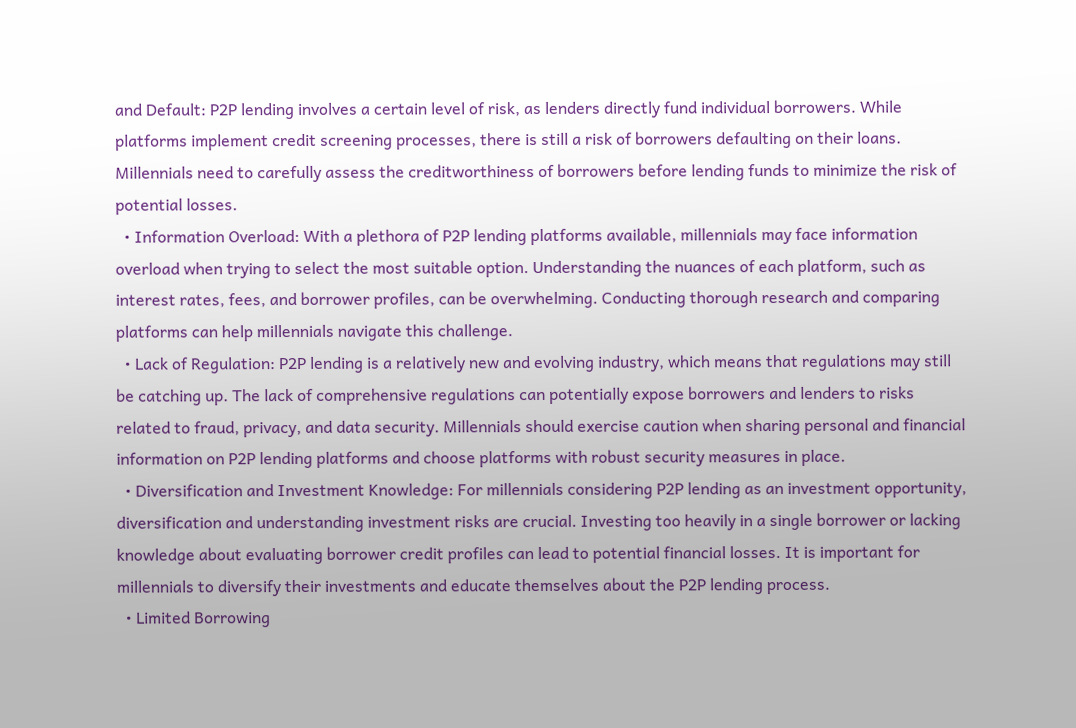and Default: P2P lending involves a certain level of risk, as lenders directly fund individual borrowers. While platforms implement credit screening processes, there is still a risk of borrowers defaulting on their loans. Millennials need to carefully assess the creditworthiness of borrowers before lending funds to minimize the risk of potential losses.
  • Information Overload: With a plethora of P2P lending platforms available, millennials may face information overload when trying to select the most suitable option. Understanding the nuances of each platform, such as interest rates, fees, and borrower profiles, can be overwhelming. Conducting thorough research and comparing platforms can help millennials navigate this challenge.
  • Lack of Regulation: P2P lending is a relatively new and evolving industry, which means that regulations may still be catching up. The lack of comprehensive regulations can potentially expose borrowers and lenders to risks related to fraud, privacy, and data security. Millennials should exercise caution when sharing personal and financial information on P2P lending platforms and choose platforms with robust security measures in place.
  • Diversification and Investment Knowledge: For millennials considering P2P lending as an investment opportunity, diversification and understanding investment risks are crucial. Investing too heavily in a single borrower or lacking knowledge about evaluating borrower credit profiles can lead to potential financial losses. It is important for millennials to diversify their investments and educate themselves about the P2P lending process.
  • Limited Borrowing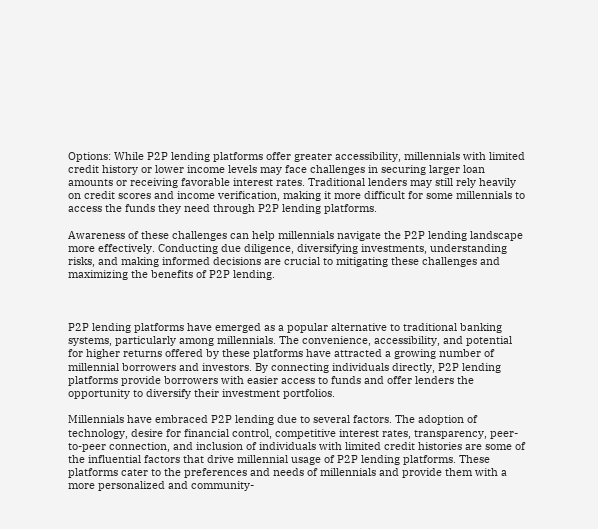Options: While P2P lending platforms offer greater accessibility, millennials with limited credit history or lower income levels may face challenges in securing larger loan amounts or receiving favorable interest rates. Traditional lenders may still rely heavily on credit scores and income verification, making it more difficult for some millennials to access the funds they need through P2P lending platforms.

Awareness of these challenges can help millennials navigate the P2P lending landscape more effectively. Conducting due diligence, diversifying investments, understanding risks, and making informed decisions are crucial to mitigating these challenges and maximizing the benefits of P2P lending.



P2P lending platforms have emerged as a popular alternative to traditional banking systems, particularly among millennials. The convenience, accessibility, and potential for higher returns offered by these platforms have attracted a growing number of millennial borrowers and investors. By connecting individuals directly, P2P lending platforms provide borrowers with easier access to funds and offer lenders the opportunity to diversify their investment portfolios.

Millennials have embraced P2P lending due to several factors. The adoption of technology, desire for financial control, competitive interest rates, transparency, peer-to-peer connection, and inclusion of individuals with limited credit histories are some of the influential factors that drive millennial usage of P2P lending platforms. These platforms cater to the preferences and needs of millennials and provide them with a more personalized and community-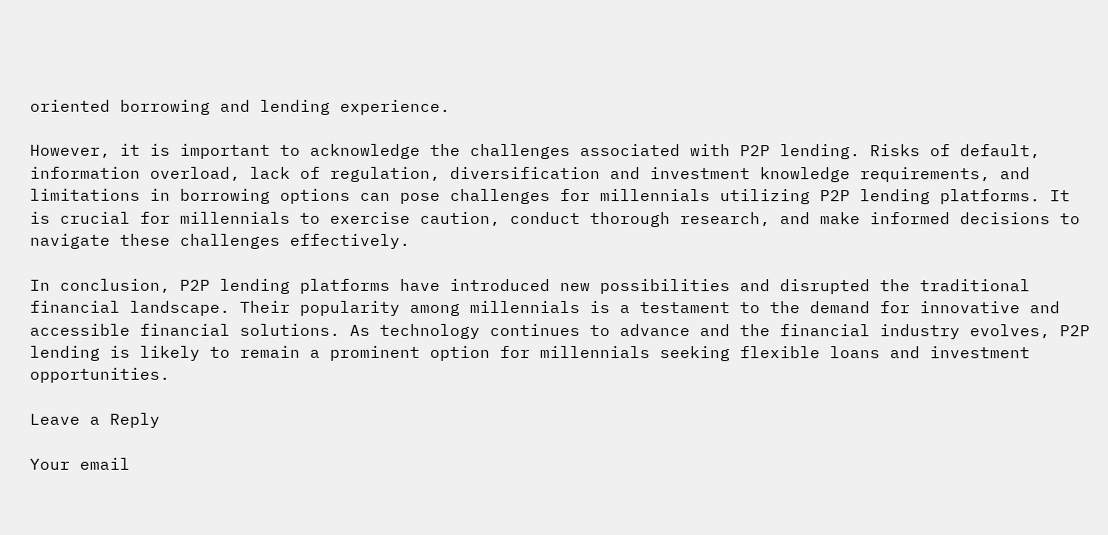oriented borrowing and lending experience.

However, it is important to acknowledge the challenges associated with P2P lending. Risks of default, information overload, lack of regulation, diversification and investment knowledge requirements, and limitations in borrowing options can pose challenges for millennials utilizing P2P lending platforms. It is crucial for millennials to exercise caution, conduct thorough research, and make informed decisions to navigate these challenges effectively.

In conclusion, P2P lending platforms have introduced new possibilities and disrupted the traditional financial landscape. Their popularity among millennials is a testament to the demand for innovative and accessible financial solutions. As technology continues to advance and the financial industry evolves, P2P lending is likely to remain a prominent option for millennials seeking flexible loans and investment opportunities.

Leave a Reply

Your email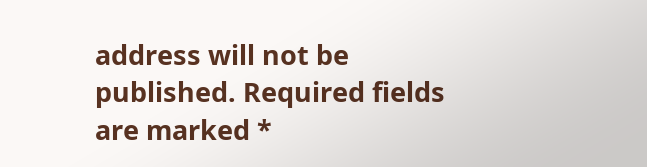address will not be published. Required fields are marked *